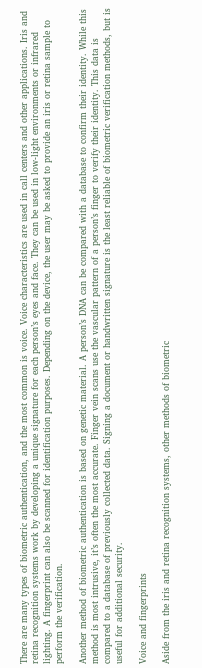There are many types of biometric authentication, and the most common is voice. Voice characteristics are used in call centers and other applications. Iris and retina recognition systems work by developing a unique signature for each person’s eyes and face. They can be used in low-light environments or infrared lighting. A fingerprint can also be scanned for identification purposes. Depending on the device, the user may be asked to provide an iris or retina sample to perform the verification.

Another method of biometric authentication is based on genetic material. A person’s DNA can be compared with a database to confirm their identity. While this method is most intrusive, it’s often the most accurate. Finger vein scans use the vascular pattern of a person’s finger to verify their identity. This data is compared to a database of previously collected data. Signing a document or handwritten signature is the least reliable of biometric verification methods, but is useful for additional security.

Voice and fingerprints

Aside from the iris and retina recognition systems, other methods of biometric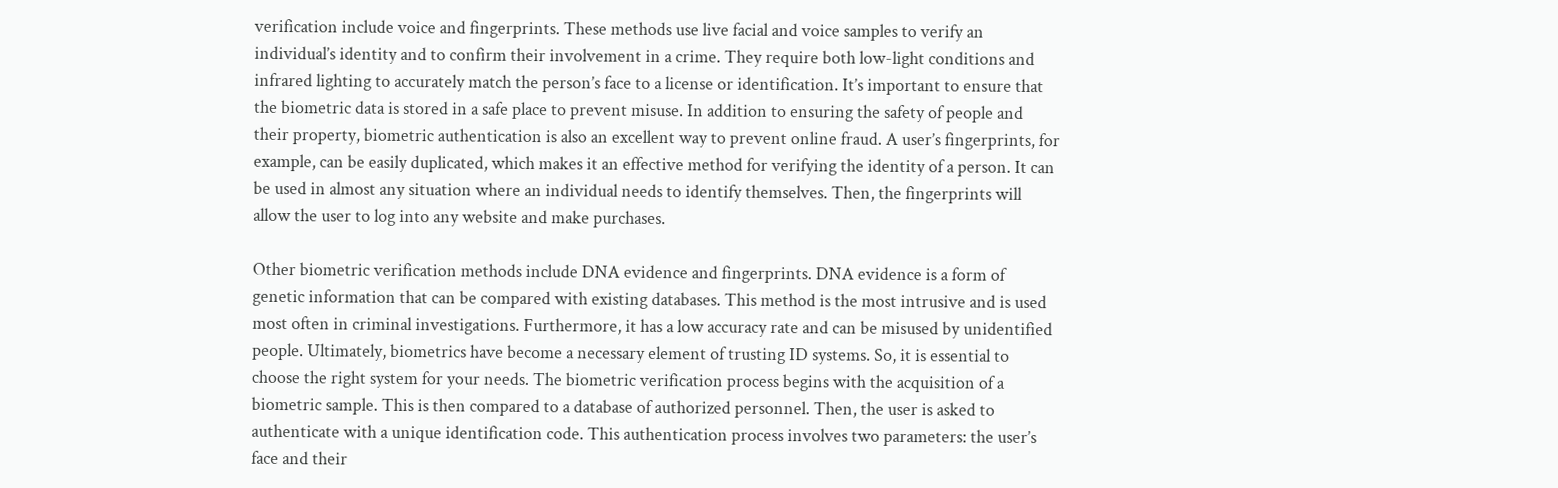verification include voice and fingerprints. These methods use live facial and voice samples to verify an individual’s identity and to confirm their involvement in a crime. They require both low-light conditions and infrared lighting to accurately match the person’s face to a license or identification. It’s important to ensure that the biometric data is stored in a safe place to prevent misuse. In addition to ensuring the safety of people and their property, biometric authentication is also an excellent way to prevent online fraud. A user’s fingerprints, for example, can be easily duplicated, which makes it an effective method for verifying the identity of a person. It can be used in almost any situation where an individual needs to identify themselves. Then, the fingerprints will allow the user to log into any website and make purchases.

Other biometric verification methods include DNA evidence and fingerprints. DNA evidence is a form of genetic information that can be compared with existing databases. This method is the most intrusive and is used most often in criminal investigations. Furthermore, it has a low accuracy rate and can be misused by unidentified people. Ultimately, biometrics have become a necessary element of trusting ID systems. So, it is essential to choose the right system for your needs. The biometric verification process begins with the acquisition of a biometric sample. This is then compared to a database of authorized personnel. Then, the user is asked to authenticate with a unique identification code. This authentication process involves two parameters: the user’s face and their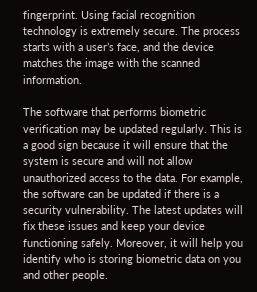fingerprint. Using facial recognition technology is extremely secure. The process starts with a user’s face, and the device matches the image with the scanned information.

The software that performs biometric verification may be updated regularly. This is a good sign because it will ensure that the system is secure and will not allow unauthorized access to the data. For example, the software can be updated if there is a security vulnerability. The latest updates will fix these issues and keep your device functioning safely. Moreover, it will help you identify who is storing biometric data on you and other people.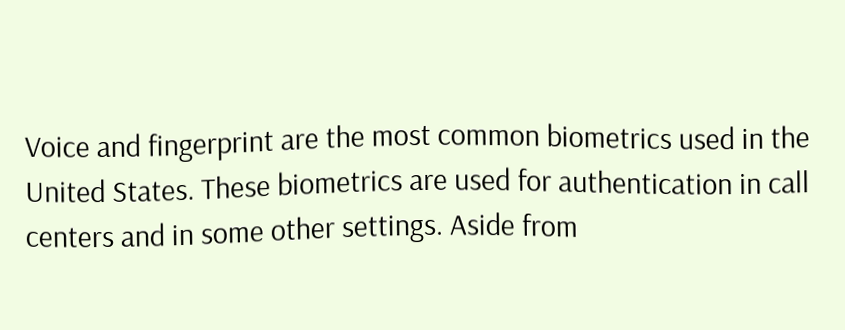Voice and fingerprint are the most common biometrics used in the United States. These biometrics are used for authentication in call centers and in some other settings. Aside from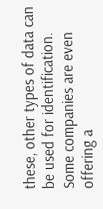these, other types of data can be used for identification. Some companies are even offering a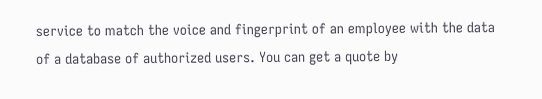service to match the voice and fingerprint of an employee with the data of a database of authorized users. You can get a quote by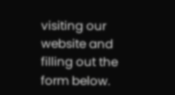visiting our website and filling out the form below.